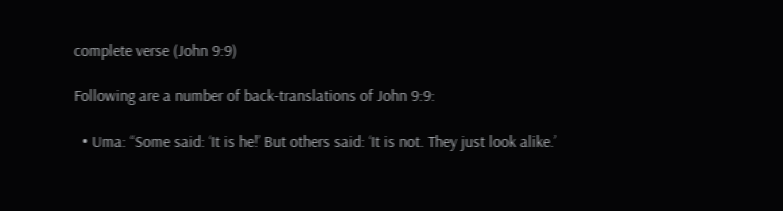complete verse (John 9:9)

Following are a number of back-translations of John 9:9:

  • Uma: “Some said: ‘It is he!’ But others said: ‘It is not. They just look alike.’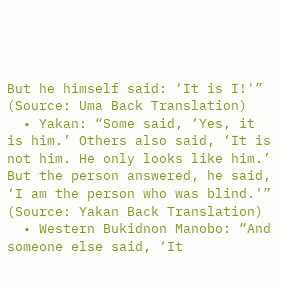But he himself said: ‘It is I!'” (Source: Uma Back Translation)
  • Yakan: “Some said, ‘Yes, it is him.’ Others also said, ‘It is not him. He only looks like him.’ But the person answered, he said, ‘I am the person who was blind.'” (Source: Yakan Back Translation)
  • Western Bukidnon Manobo: “And someone else said, ‘It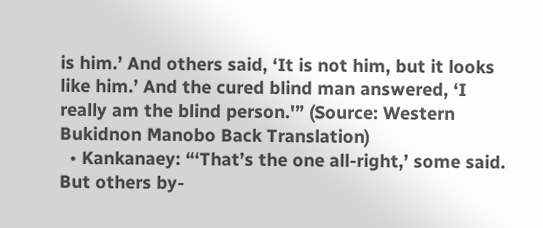is him.’ And others said, ‘It is not him, but it looks like him.’ And the cured blind man answered, ‘I really am the blind person.'” (Source: Western Bukidnon Manobo Back Translation)
  • Kankanaey: “‘That’s the one all-right,’ some said. But others by-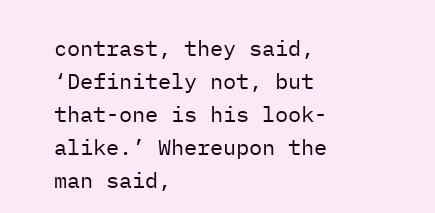contrast, they said, ‘Definitely not, but that-one is his look-alike.’ Whereupon the man said,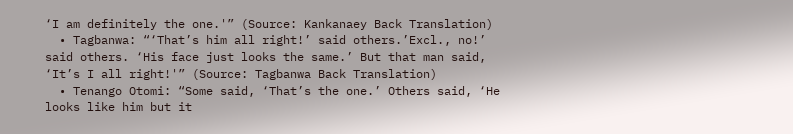‘I am definitely the one.'” (Source: Kankanaey Back Translation)
  • Tagbanwa: “‘That’s him all right!’ said others.’Excl., no!’ said others. ‘His face just looks the same.’ But that man said, ‘It’s I all right!'” (Source: Tagbanwa Back Translation)
  • Tenango Otomi: “Some said, ‘That’s the one.’ Others said, ‘He looks like him but it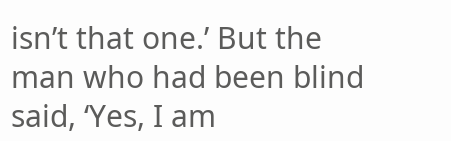isn’t that one.’ But the man who had been blind said, ‘Yes, I am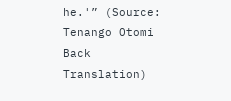he.'” (Source: Tenango Otomi Back Translation)